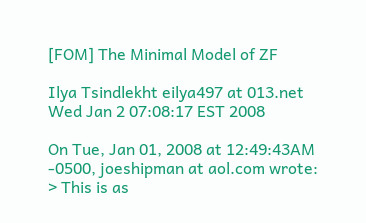[FOM] The Minimal Model of ZF

Ilya Tsindlekht eilya497 at 013.net
Wed Jan 2 07:08:17 EST 2008

On Tue, Jan 01, 2008 at 12:49:43AM -0500, joeshipman at aol.com wrote:
> This is as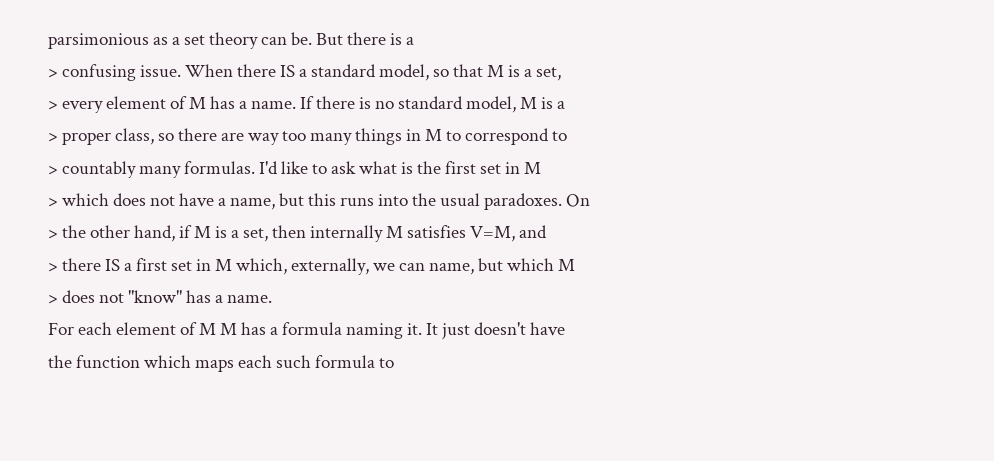parsimonious as a set theory can be. But there is a
> confusing issue. When there IS a standard model, so that M is a set,
> every element of M has a name. If there is no standard model, M is a
> proper class, so there are way too many things in M to correspond to
> countably many formulas. I'd like to ask what is the first set in M
> which does not have a name, but this runs into the usual paradoxes. On
> the other hand, if M is a set, then internally M satisfies V=M, and
> there IS a first set in M which, externally, we can name, but which M
> does not "know" has a name.
For each element of M M has a formula naming it. It just doesn't have
the function which maps each such formula to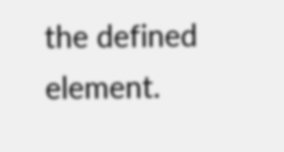the defined element.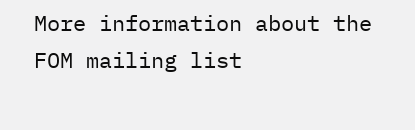More information about the FOM mailing list